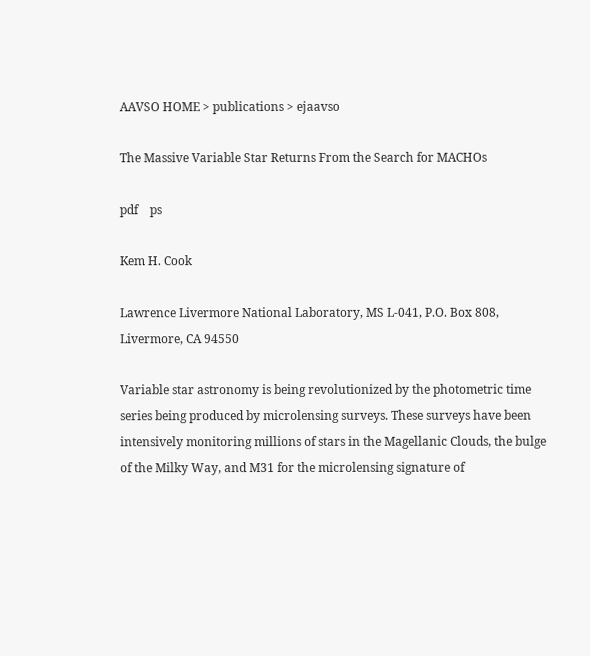AAVSO HOME > publications > ejaavso

The Massive Variable Star Returns From the Search for MACHOs

pdf    ps

Kem H. Cook

Lawrence Livermore National Laboratory, MS L-041, P.O. Box 808, Livermore, CA 94550

Variable star astronomy is being revolutionized by the photometric time series being produced by microlensing surveys. These surveys have been intensively monitoring millions of stars in the Magellanic Clouds, the bulge of the Milky Way, and M31 for the microlensing signature of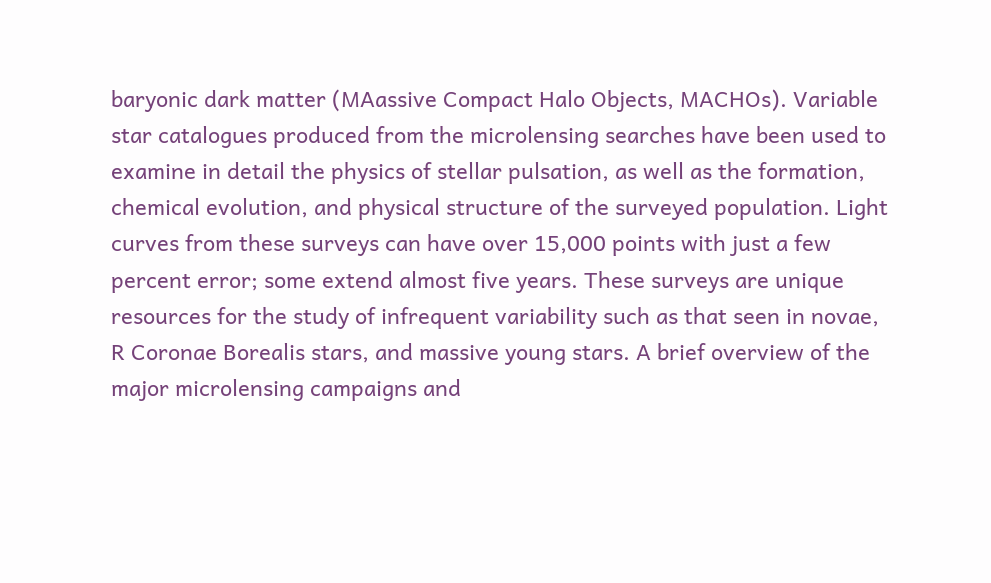baryonic dark matter (MAassive Compact Halo Objects, MACHOs). Variable star catalogues produced from the microlensing searches have been used to examine in detail the physics of stellar pulsation, as well as the formation, chemical evolution, and physical structure of the surveyed population. Light curves from these surveys can have over 15,000 points with just a few percent error; some extend almost five years. These surveys are unique resources for the study of infrequent variability such as that seen in novae, R Coronae Borealis stars, and massive young stars. A brief overview of the major microlensing campaigns and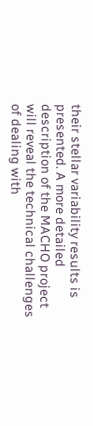their stellar variability results is presented. A more detailed description of the MACHO project will reveal the technical challenges of dealing with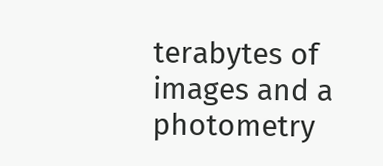terabytes of images and a photometry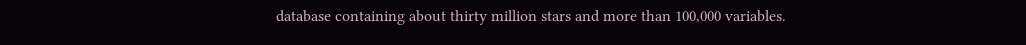database containing about thirty million stars and more than 100,000 variables.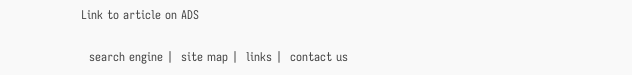Link to article on ADS

  search engine |  site map |  links |  contact us